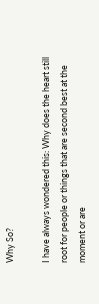Why So?

I have always wondered this: Why does the heart still root for people or things that are second best at the moment or are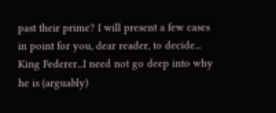past their prime? I will present a few cases in point for you, dear reader, to decide... King Federer...I need not go deep into why he is (arguably)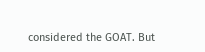considered the GOAT. But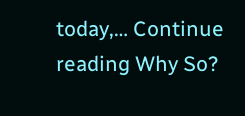today,… Continue reading Why So?